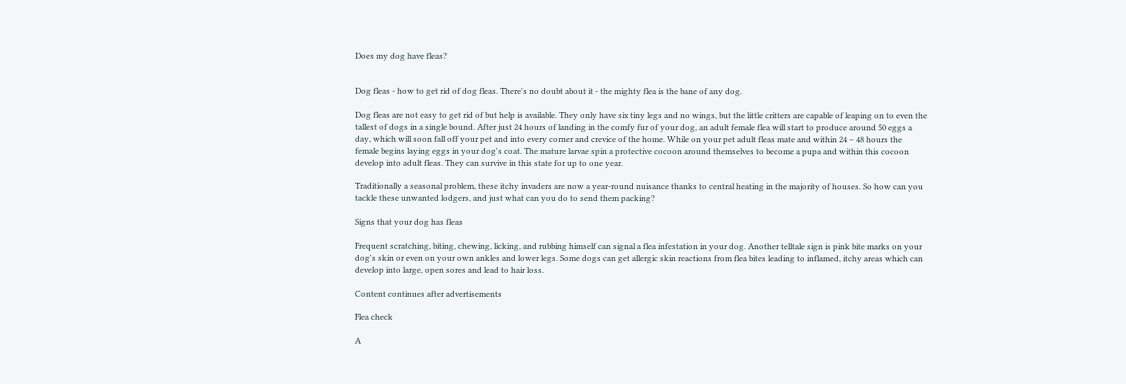Does my dog have fleas?


Dog fleas - how to get rid of dog fleas. There's no doubt about it - the mighty flea is the bane of any dog.

Dog fleas are not easy to get rid of but help is available. They only have six tiny legs and no wings, but the little critters are capable of leaping on to even the tallest of dogs in a single bound. After just 24 hours of landing in the comfy fur of your dog, an adult female flea will start to produce around 50 eggs a day, which will soon fall off your pet and into every corner and crevice of the home. While on your pet adult fleas mate and within 24 – 48 hours the female begins laying eggs in your dog's coat. The mature larvae spin a protective cocoon around themselves to become a pupa and within this cocoon develop into adult fleas. They can survive in this state for up to one year.

Traditionally a seasonal problem, these itchy invaders are now a year-round nuisance thanks to central heating in the majority of houses. So how can you tackle these unwanted lodgers, and just what can you do to send them packing?

Signs that your dog has fleas

Frequent scratching, biting, chewing, licking, and rubbing himself can signal a flea infestation in your dog. Another telltale sign is pink bite marks on your dog's skin or even on your own ankles and lower legs. Some dogs can get allergic skin reactions from flea bites leading to inflamed, itchy areas which can develop into large, open sores and lead to hair loss.

Content continues after advertisements

Flea check

A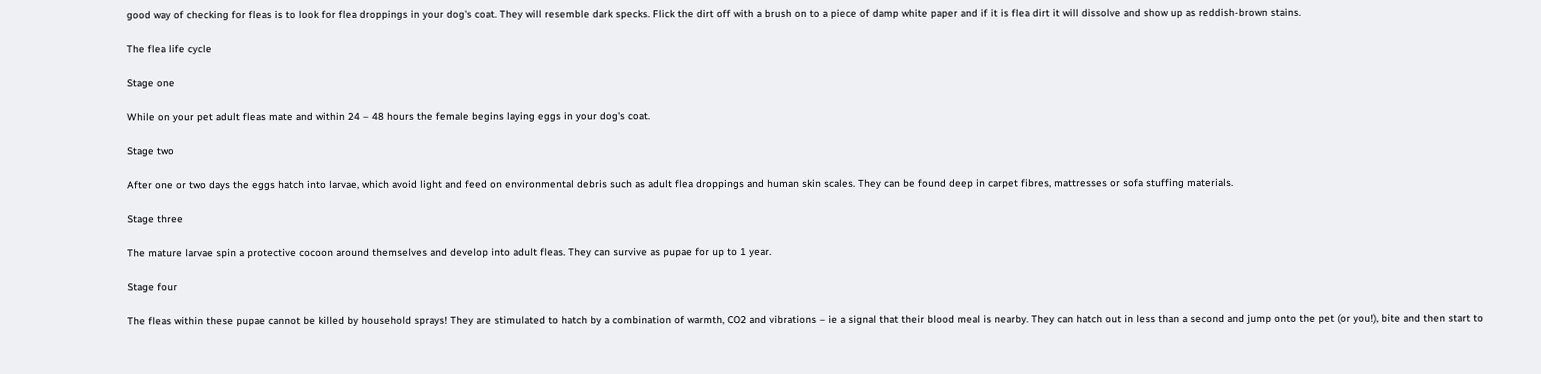good way of checking for fleas is to look for flea droppings in your dog's coat. They will resemble dark specks. Flick the dirt off with a brush on to a piece of damp white paper and if it is flea dirt it will dissolve and show up as reddish-brown stains.

The flea life cycle

Stage one

While on your pet adult fleas mate and within 24 – 48 hours the female begins laying eggs in your dog's coat.

Stage two

After one or two days the eggs hatch into larvae, which avoid light and feed on environmental debris such as adult flea droppings and human skin scales. They can be found deep in carpet fibres, mattresses or sofa stuffing materials.

Stage three

The mature larvae spin a protective cocoon around themselves and develop into adult fleas. They can survive as pupae for up to 1 year.

Stage four

The fleas within these pupae cannot be killed by household sprays! They are stimulated to hatch by a combination of warmth, CO2 and vibrations – ie a signal that their blood meal is nearby. They can hatch out in less than a second and jump onto the pet (or you!), bite and then start to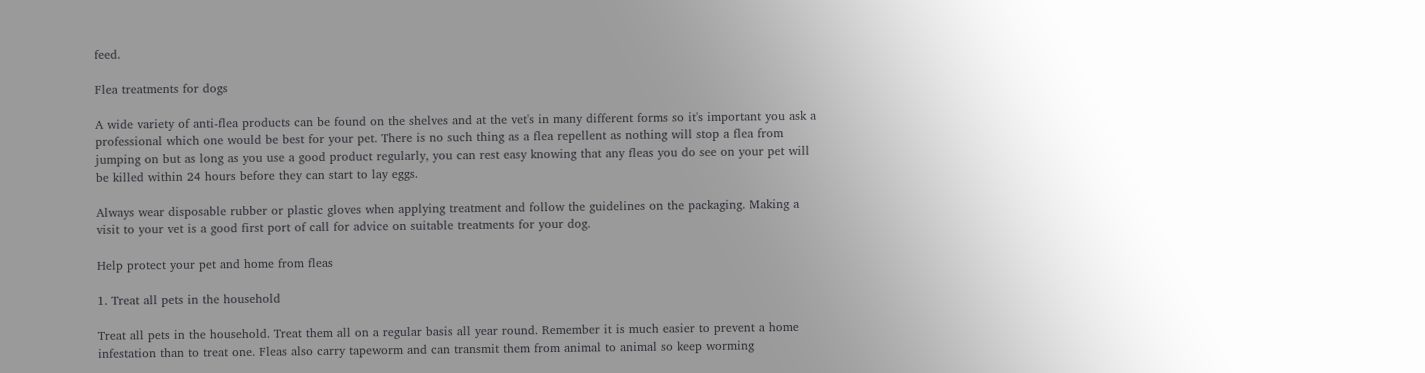feed.

Flea treatments for dogs

A wide variety of anti-flea products can be found on the shelves and at the vet's in many different forms so it's important you ask a professional which one would be best for your pet. There is no such thing as a flea repellent as nothing will stop a flea from jumping on but as long as you use a good product regularly, you can rest easy knowing that any fleas you do see on your pet will be killed within 24 hours before they can start to lay eggs.

Always wear disposable rubber or plastic gloves when applying treatment and follow the guidelines on the packaging. Making a visit to your vet is a good first port of call for advice on suitable treatments for your dog.

Help protect your pet and home from fleas

1. Treat all pets in the household

Treat all pets in the household. Treat them all on a regular basis all year round. Remember it is much easier to prevent a home infestation than to treat one. Fleas also carry tapeworm and can transmit them from animal to animal so keep worming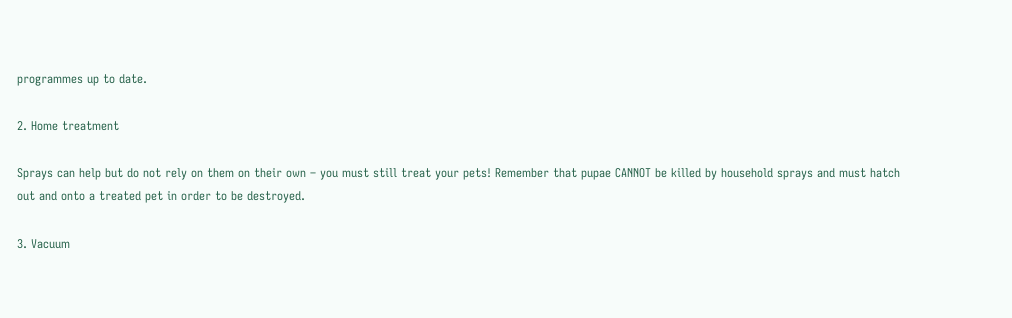programmes up to date.

2. Home treatment

Sprays can help but do not rely on them on their own – you must still treat your pets! Remember that pupae CANNOT be killed by household sprays and must hatch out and onto a treated pet in order to be destroyed.

3. Vacuum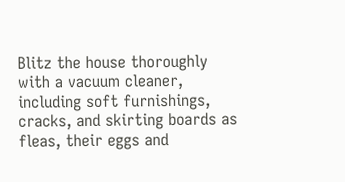Blitz the house thoroughly with a vacuum cleaner, including soft furnishings, cracks, and skirting boards as fleas, their eggs and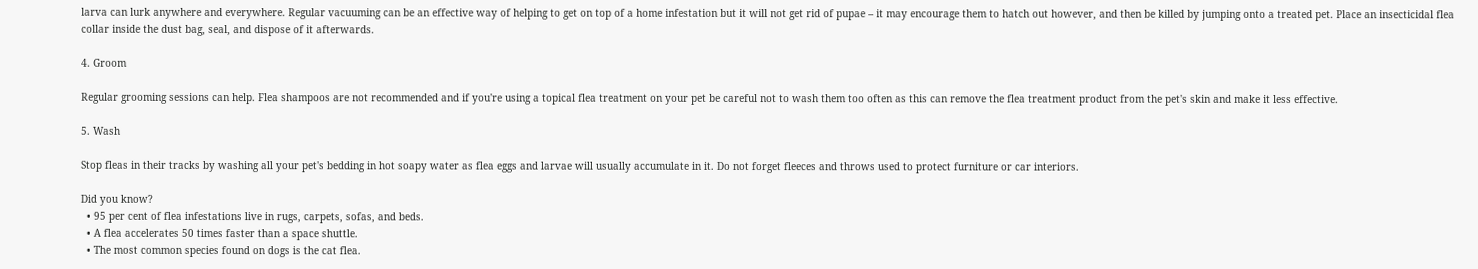larva can lurk anywhere and everywhere. Regular vacuuming can be an effective way of helping to get on top of a home infestation but it will not get rid of pupae – it may encourage them to hatch out however, and then be killed by jumping onto a treated pet. Place an insecticidal flea collar inside the dust bag, seal, and dispose of it afterwards.

4. Groom

Regular grooming sessions can help. Flea shampoos are not recommended and if you're using a topical flea treatment on your pet be careful not to wash them too often as this can remove the flea treatment product from the pet's skin and make it less effective.

5. Wash

Stop fleas in their tracks by washing all your pet's bedding in hot soapy water as flea eggs and larvae will usually accumulate in it. Do not forget fleeces and throws used to protect furniture or car interiors.

Did you know?
  • 95 per cent of flea infestations live in rugs, carpets, sofas, and beds.
  • A flea accelerates 50 times faster than a space shuttle.
  • The most common species found on dogs is the cat flea.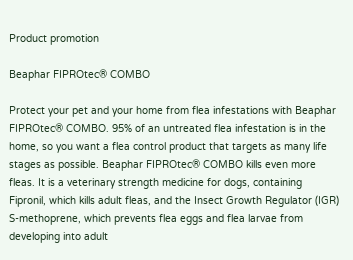Product promotion

Beaphar FIPROtec® COMBO

Protect your pet and your home from flea infestations with Beaphar FIPROtec® COMBO. 95% of an untreated flea infestation is in the home, so you want a flea control product that targets as many life stages as possible. Beaphar FIPROtec® COMBO kills even more fleas. It is a veterinary strength medicine for dogs, containing Fipronil, which kills adult fleas, and the Insect Growth Regulator (IGR) S-methoprene, which prevents flea eggs and flea larvae from developing into adult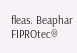fleas. Beaphar FIPROtec®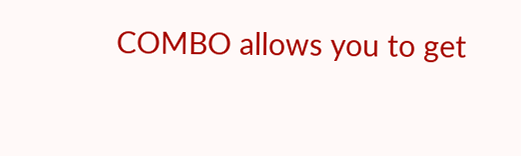COMBO allows you to get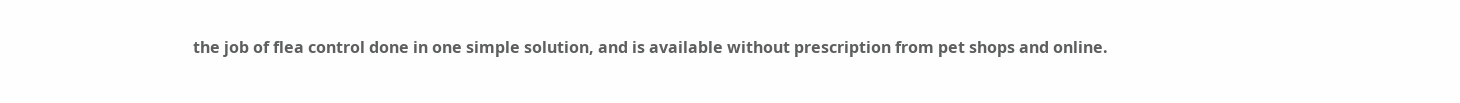the job of flea control done in one simple solution, and is available without prescription from pet shops and online.